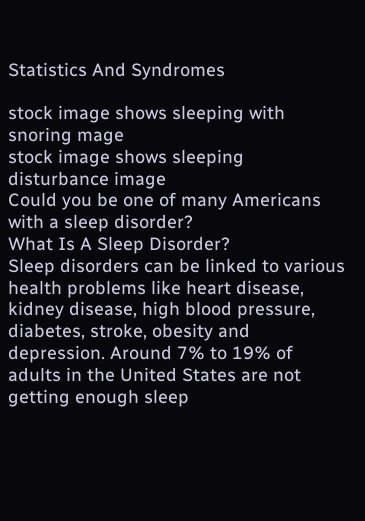Statistics And Syndromes

stock image shows sleeping with snoring mage
stock image shows sleeping disturbance image
Could you be one of many Americans
with a sleep disorder?
What Is A Sleep Disorder?
Sleep disorders can be linked to various health problems like heart disease, kidney disease, high blood pressure, diabetes, stroke, obesity and depression. Around 7% to 19% of adults in the United States are not getting enough sleep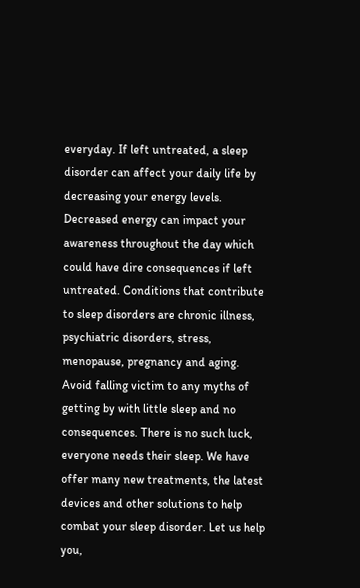everyday. If left untreated, a sleep disorder can affect your daily life by decreasing your energy levels. Decreased energy can impact your awareness throughout the day which could have dire consequences if left untreated. Conditions that contribute to sleep disorders are chronic illness, psychiatric disorders, stress, menopause, pregnancy and aging. Avoid falling victim to any myths of getting by with little sleep and no consequences. There is no such luck, everyone needs their sleep. We have offer many new treatments, the latest devices and other solutions to help combat your sleep disorder. Let us help you,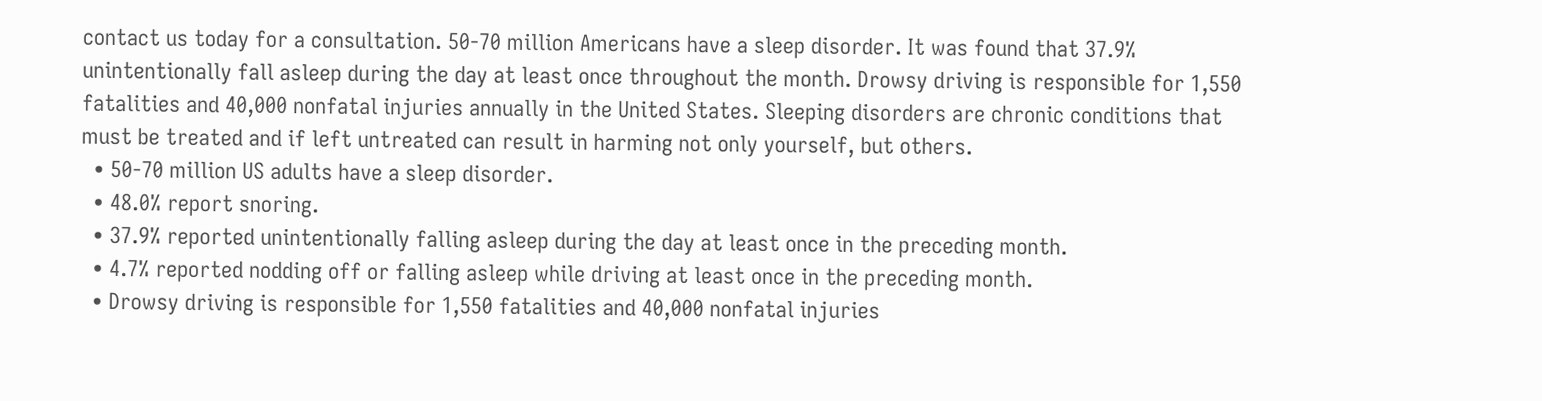contact us today for a consultation. 50-70 million Americans have a sleep disorder. It was found that 37.9% unintentionally fall asleep during the day at least once throughout the month. Drowsy driving is responsible for 1,550 fatalities and 40,000 nonfatal injuries annually in the United States. Sleeping disorders are chronic conditions that must be treated and if left untreated can result in harming not only yourself, but others.
  • 50-70 million US adults have a sleep disorder.
  • 48.0% report snoring.
  • 37.9% reported unintentionally falling asleep during the day at least once in the preceding month.
  • 4.7% reported nodding off or falling asleep while driving at least once in the preceding month.
  • Drowsy driving is responsible for 1,550 fatalities and 40,000 nonfatal injuries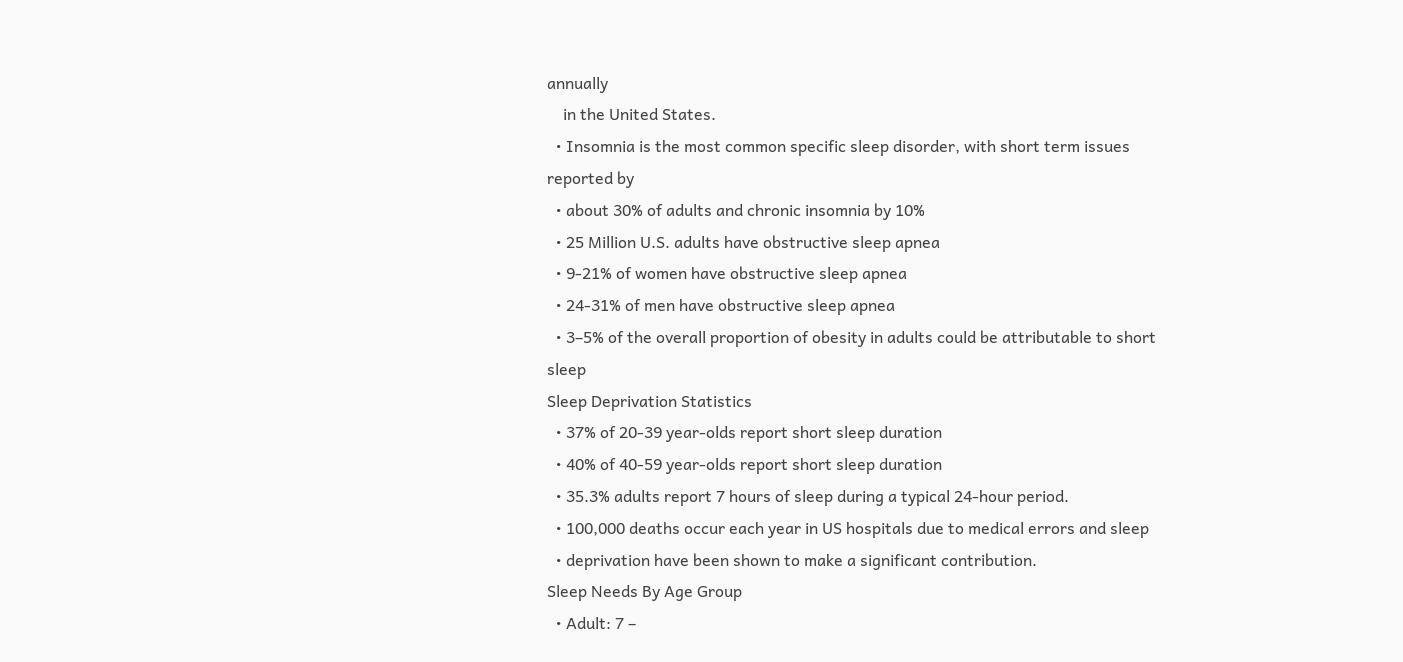annually
    in the United States.
  • Insomnia is the most common specific sleep disorder, with short term issues reported by
  • about 30% of adults and chronic insomnia by 10%
  • 25 Million U.S. adults have obstructive sleep apnea
  • 9-21% of women have obstructive sleep apnea
  • 24-31% of men have obstructive sleep apnea
  • 3–5% of the overall proportion of obesity in adults could be attributable to short sleep
Sleep Deprivation Statistics
  • 37% of 20-39 year-olds report short sleep duration
  • 40% of 40-59 year-olds report short sleep duration
  • 35.3% adults report 7 hours of sleep during a typical 24-hour period.
  • 100,000 deaths occur each year in US hospitals due to medical errors and sleep
  • deprivation have been shown to make a significant contribution.
Sleep Needs By Age Group
  • Adult: 7 –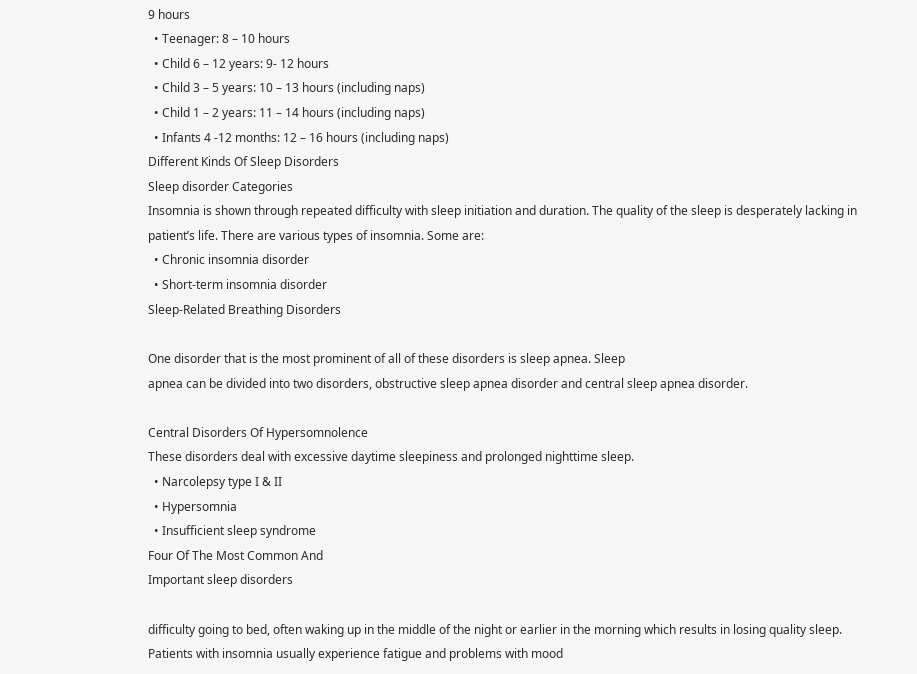9 hours
  • Teenager: 8 – 10 hours
  • Child 6 – 12 years: 9- 12 hours
  • Child 3 – 5 years: 10 – 13 hours (including naps)
  • Child 1 – 2 years: 11 – 14 hours (including naps)
  • Infants 4 -12 months: 12 – 16 hours (including naps)
Different Kinds Of Sleep Disorders
Sleep disorder Categories
Insomnia is shown through repeated difficulty with sleep initiation and duration. The quality of the sleep is desperately lacking in patient’s life. There are various types of insomnia. Some are:
  • Chronic insomnia disorder
  • Short-term insomnia disorder
Sleep-Related Breathing Disorders

One disorder that is the most prominent of all of these disorders is sleep apnea. Sleep
apnea can be divided into two disorders, obstructive sleep apnea disorder and central sleep apnea disorder.

Central Disorders Of Hypersomnolence
These disorders deal with excessive daytime sleepiness and prolonged nighttime sleep.
  • Narcolepsy type I & II
  • Hypersomnia
  • Insufficient sleep syndrome
Four Of The Most Common And
Important sleep disorders

difficulty going to bed, often waking up in the middle of the night or earlier in the morning which results in losing quality sleep. Patients with insomnia usually experience fatigue and problems with mood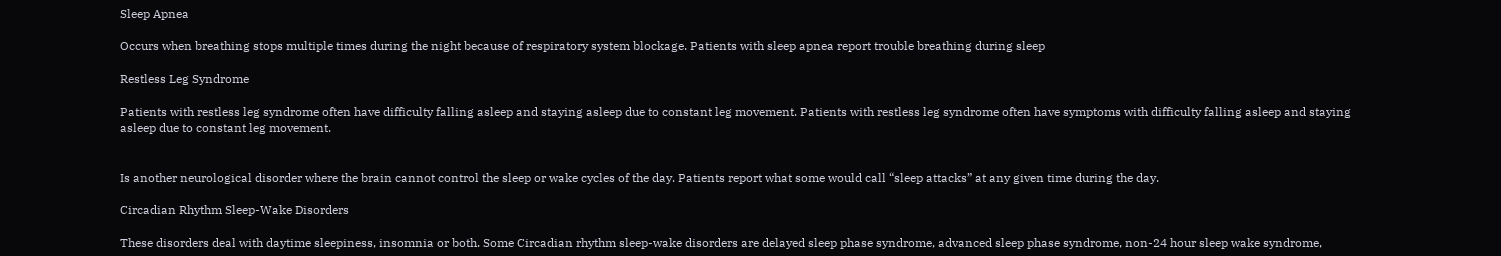Sleep Apnea

Occurs when breathing stops multiple times during the night because of respiratory system blockage. Patients with sleep apnea report trouble breathing during sleep

Restless Leg Syndrome

Patients with restless leg syndrome often have difficulty falling asleep and staying asleep due to constant leg movement. Patients with restless leg syndrome often have symptoms with difficulty falling asleep and staying asleep due to constant leg movement.


Is another neurological disorder where the brain cannot control the sleep or wake cycles of the day. Patients report what some would call “sleep attacks” at any given time during the day.

Circadian Rhythm Sleep-Wake Disorders

These disorders deal with daytime sleepiness, insomnia or both. Some Circadian rhythm sleep-wake disorders are delayed sleep phase syndrome, advanced sleep phase syndrome, non-24 hour sleep wake syndrome,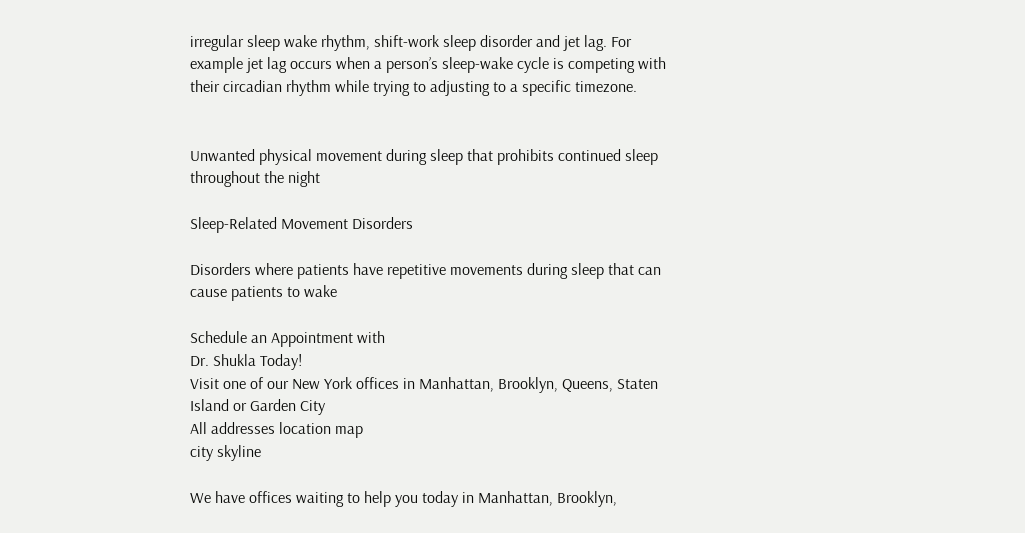irregular sleep wake rhythm, shift-work sleep disorder and jet lag. For example jet lag occurs when a person’s sleep-wake cycle is competing with their circadian rhythm while trying to adjusting to a specific timezone.


Unwanted physical movement during sleep that prohibits continued sleep throughout the night

Sleep-Related Movement Disorders

Disorders where patients have repetitive movements during sleep that can cause patients to wake

Schedule an Appointment with
Dr. Shukla Today!
Visit one of our New York offices in Manhattan, Brooklyn, Queens, Staten Island or Garden City
All addresses location map
city skyline

We have offices waiting to help you today in Manhattan, Brooklyn,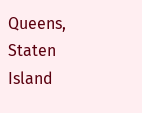Queens, Staten Island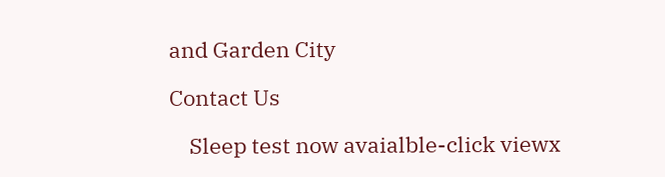and Garden City

Contact Us

    Sleep test now avaialble-click viewx